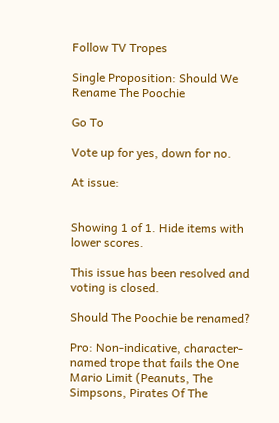Follow TV Tropes

Single Proposition: Should We Rename The Poochie

Go To

Vote up for yes, down for no.

At issue:


Showing 1 of 1. Hide items with lower scores.

This issue has been resolved and voting is closed.

Should The Poochie be renamed?

Pro: Non-indicative, character-named trope that fails the One Mario Limit (Peanuts, The Simpsons, Pirates Of The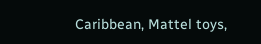Caribbean, Mattel toys,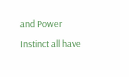and Power Instinct all have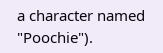a character named "Poochie").